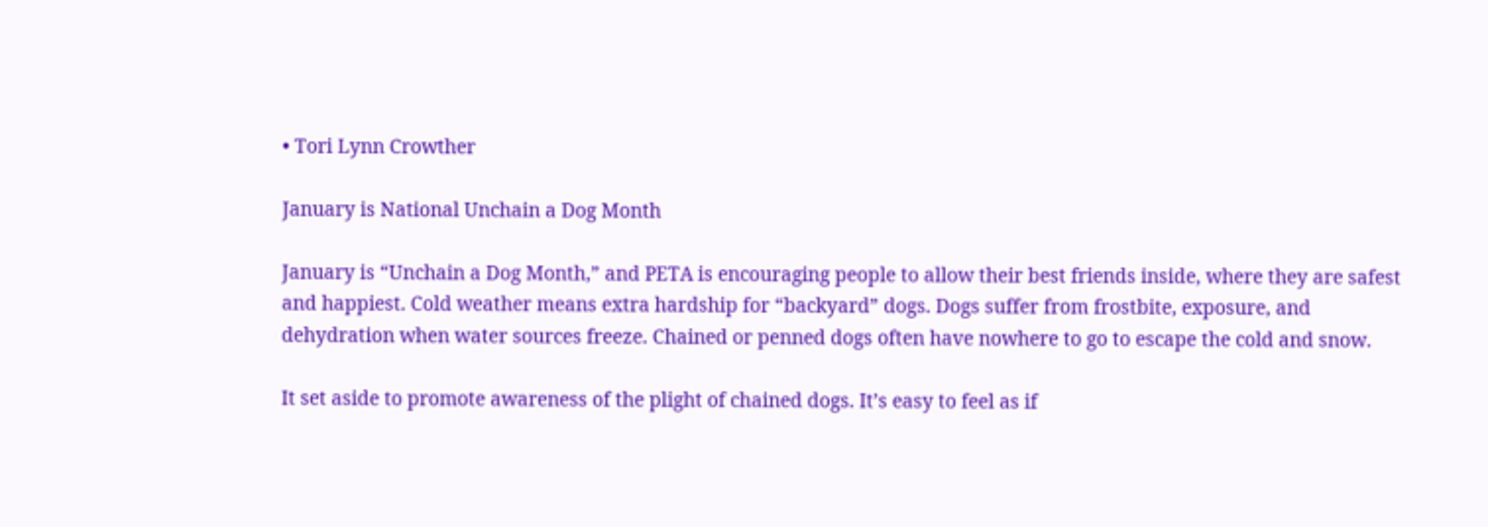• Tori Lynn Crowther

January is National Unchain a Dog Month

January is “Unchain a Dog Month,” and PETA is encouraging people to allow their best friends inside, where they are safest and happiest. Cold weather means extra hardship for “backyard” dogs. Dogs suffer from frostbite, exposure, and dehydration when water sources freeze. Chained or penned dogs often have nowhere to go to escape the cold and snow.

It set aside to promote awareness of the plight of chained dogs. It’s easy to feel as if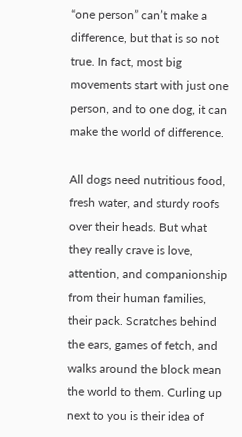“one person” can’t make a difference, but that is so not true. In fact, most big movements start with just one person, and to one dog, it can make the world of difference.

All dogs need nutritious food, fresh water, and sturdy roofs over their heads. But what they really crave is love, attention, and companionship from their human families, their pack. Scratches behind the ears, games of fetch, and walks around the block mean the world to them. Curling up next to you is their idea of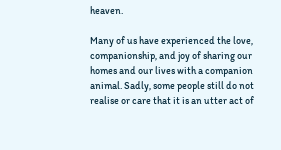heaven.

Many of us have experienced the love, companionship, and joy of sharing our homes and our lives with a companion animal. Sadly, some people still do not realise or care that it is an utter act of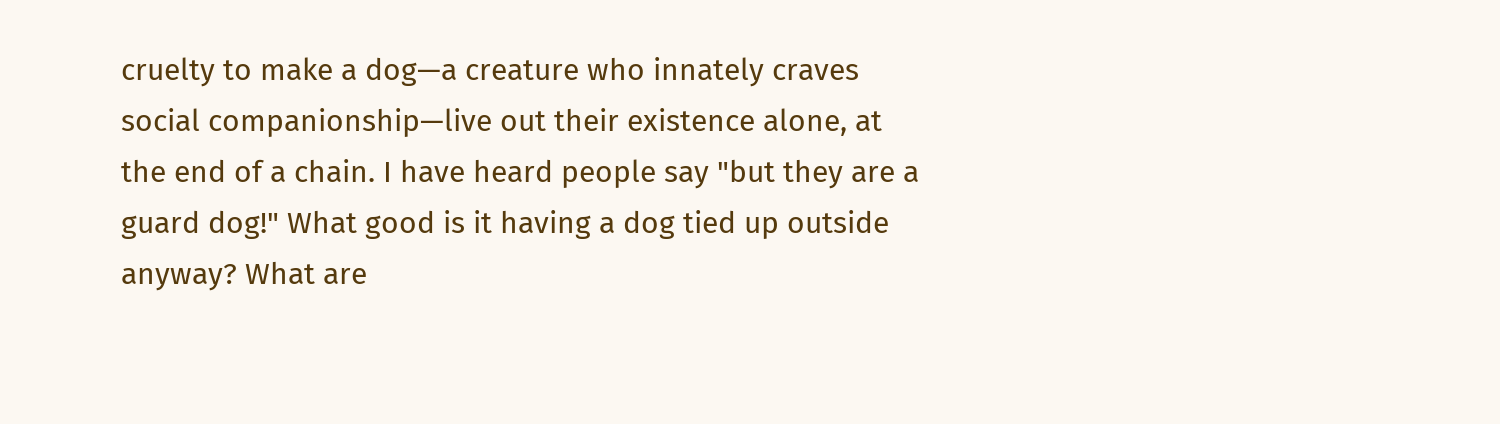cruelty to make a dog—a creature who innately craves social companionship—live out their existence alone, at the end of a chain. I have heard people say "but they are a guard dog!" What good is it having a dog tied up outside anyway? What are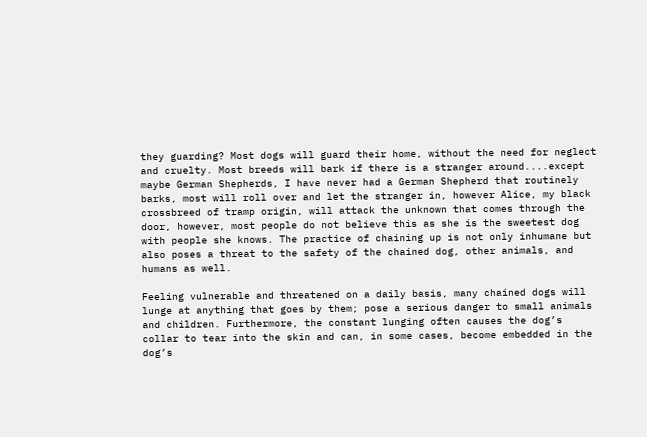they guarding? Most dogs will guard their home, without the need for neglect and cruelty. Most breeds will bark if there is a stranger around....except maybe German Shepherds, I have never had a German Shepherd that routinely barks, most will roll over and let the stranger in, however Alice, my black crossbreed of tramp origin, will attack the unknown that comes through the door, however, most people do not believe this as she is the sweetest dog with people she knows. The practice of chaining up is not only inhumane but also poses a threat to the safety of the chained dog, other animals, and humans as well.

Feeling vulnerable and threatened on a daily basis, many chained dogs will lunge at anything that goes by them; pose a serious danger to small animals and children. Furthermore, the constant lunging often causes the dog’s collar to tear into the skin and can, in some cases, become embedded in the dog’s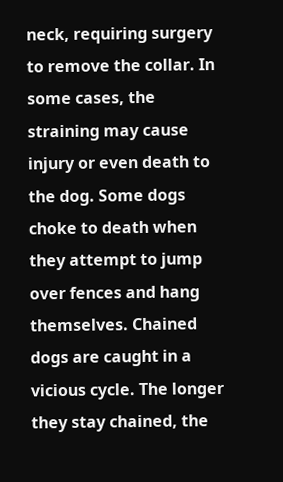neck, requiring surgery to remove the collar. In some cases, the straining may cause injury or even death to the dog. Some dogs choke to death when they attempt to jump over fences and hang themselves. Chained dogs are caught in a vicious cycle. The longer they stay chained, the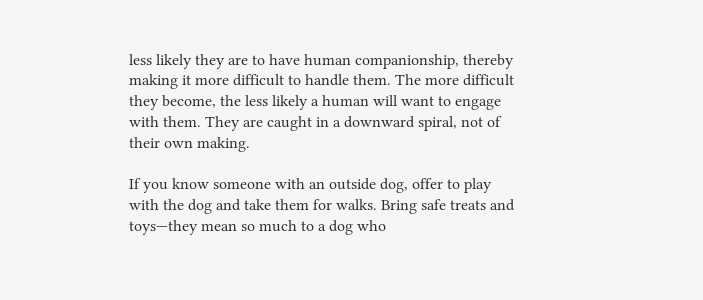less likely they are to have human companionship, thereby making it more difficult to handle them. The more difficult they become, the less likely a human will want to engage with them. They are caught in a downward spiral, not of their own making.

If you know someone with an outside dog, offer to play with the dog and take them for walks. Bring safe treats and toys—they mean so much to a dog who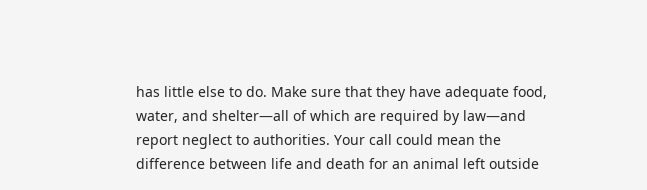has little else to do. Make sure that they have adequate food, water, and shelter—all of which are required by law—and report neglect to authorities. Your call could mean the difference between life and death for an animal left outside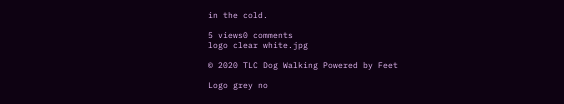in the cold.

5 views0 comments
logo clear white.jpg

© 2020 TLC Dog Walking Powered by Feet

Logo grey no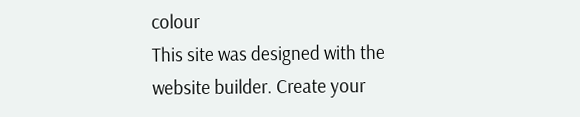colour
This site was designed with the
website builder. Create your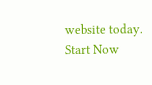website today.
Start Now